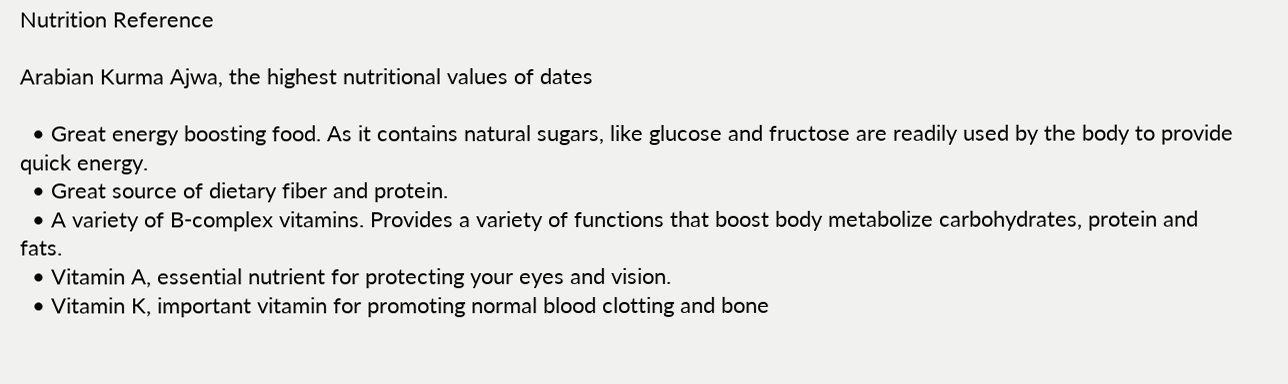Nutrition Reference

Arabian Kurma Ajwa, the highest nutritional values of dates

  • Great energy boosting food. As it contains natural sugars, like glucose and fructose are readily used by the body to provide quick energy.
  • Great source of dietary fiber and protein.
  • A variety of B-complex vitamins. Provides a variety of functions that boost body metabolize carbohydrates, protein and fats.
  • Vitamin A, essential nutrient for protecting your eyes and vision.
  • Vitamin K, important vitamin for promoting normal blood clotting and bone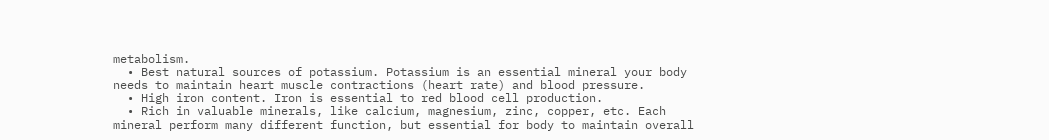metabolism.
  • Best natural sources of potassium. Potassium is an essential mineral your body needs to maintain heart muscle contractions (heart rate) and blood pressure.
  • High iron content. Iron is essential to red blood cell production.
  • Rich in valuable minerals, like calcium, magnesium, zinc, copper, etc. Each mineral perform many different function, but essential for body to maintain overall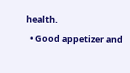health.
  • Good appetizer and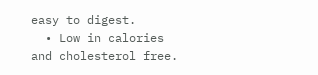easy to digest.
  • Low in calories and cholesterol free.